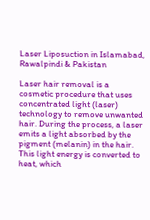Laser Liposuction in Islamabad, Rawalpindi & Pakistan

Laser hair removal is a cosmetic procedure that uses concentrated light (laser) technology to remove unwanted hair. During the process, a laser emits a light absorbed by the pigment (melanin) in the hair. This light energy is converted to heat, which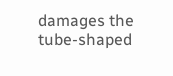damages the tube-shaped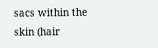sacs within the skin (hair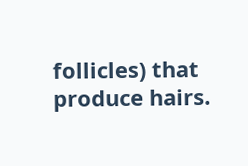follicles) that produce hairs.